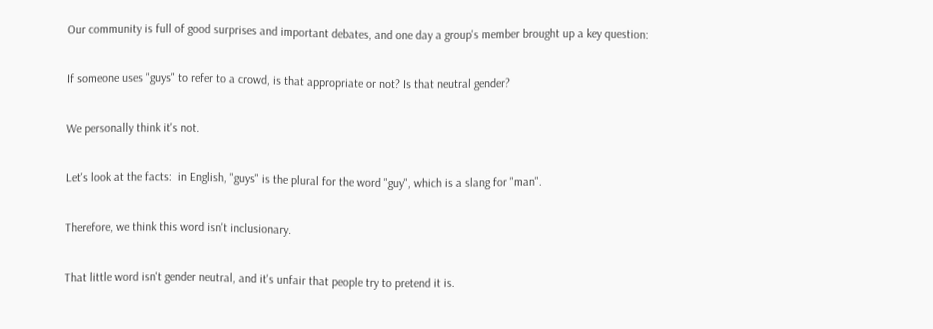Our community is full of good surprises and important debates, and one day a group's member brought up a key question:

If someone uses "guys" to refer to a crowd, is that appropriate or not? Is that neutral gender?

We personally think it's not.

Let's look at the facts:  in English, "guys" is the plural for the word "guy", which is a slang for "man".

Therefore, we think this word isn't inclusionary.

That little word isn't gender neutral, and it's unfair that people try to pretend it is.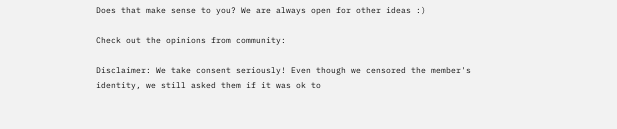Does that make sense to you? We are always open for other ideas :)

Check out the opinions from community:

Disclaimer: We take consent seriously! Even though we censored the member's identity, we still asked them if it was ok to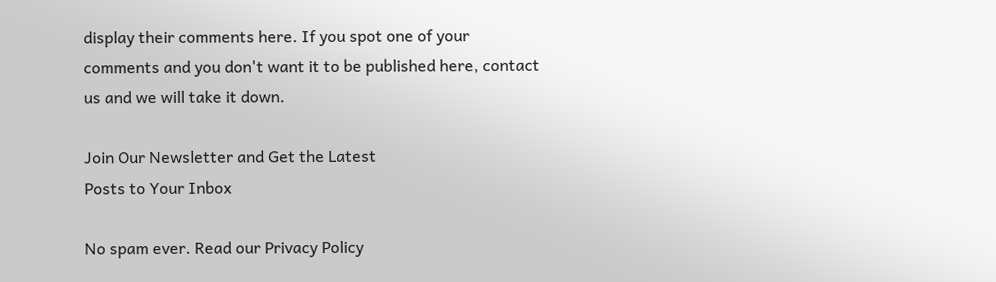display their comments here. If you spot one of your comments and you don't want it to be published here, contact us and we will take it down.

Join Our Newsletter and Get the Latest
Posts to Your Inbox

No spam ever. Read our Privacy Policy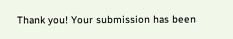Thank you! Your submission has been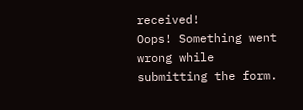received!
Oops! Something went wrong while submitting the form.